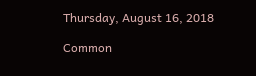Thursday, August 16, 2018

Common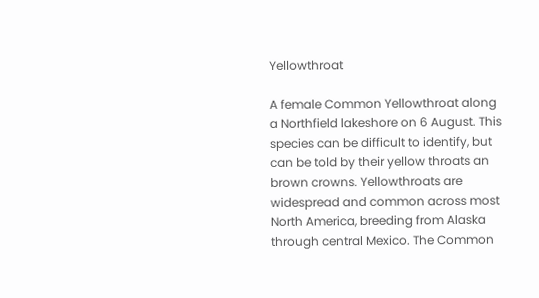Yellowthroat

A female Common Yellowthroat along a Northfield lakeshore on 6 August. This species can be difficult to identify, but can be told by their yellow throats an brown crowns. Yellowthroats are widespread and common across most North America, breeding from Alaska through central Mexico. The Common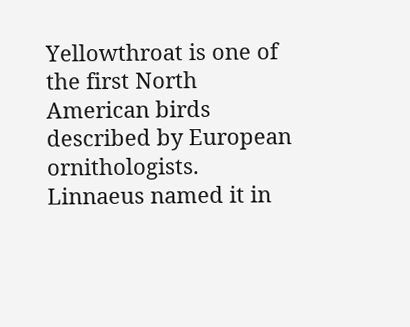Yellowthroat is one of the first North American birds described by European ornithologists. Linnaeus named it in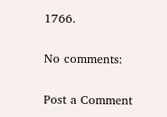1766.

No comments:

Post a Comment